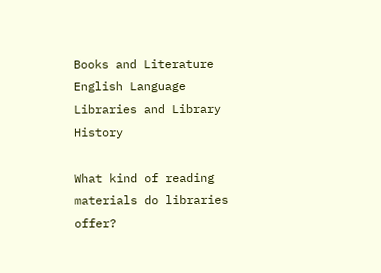Books and Literature
English Language
Libraries and Library History

What kind of reading materials do libraries offer?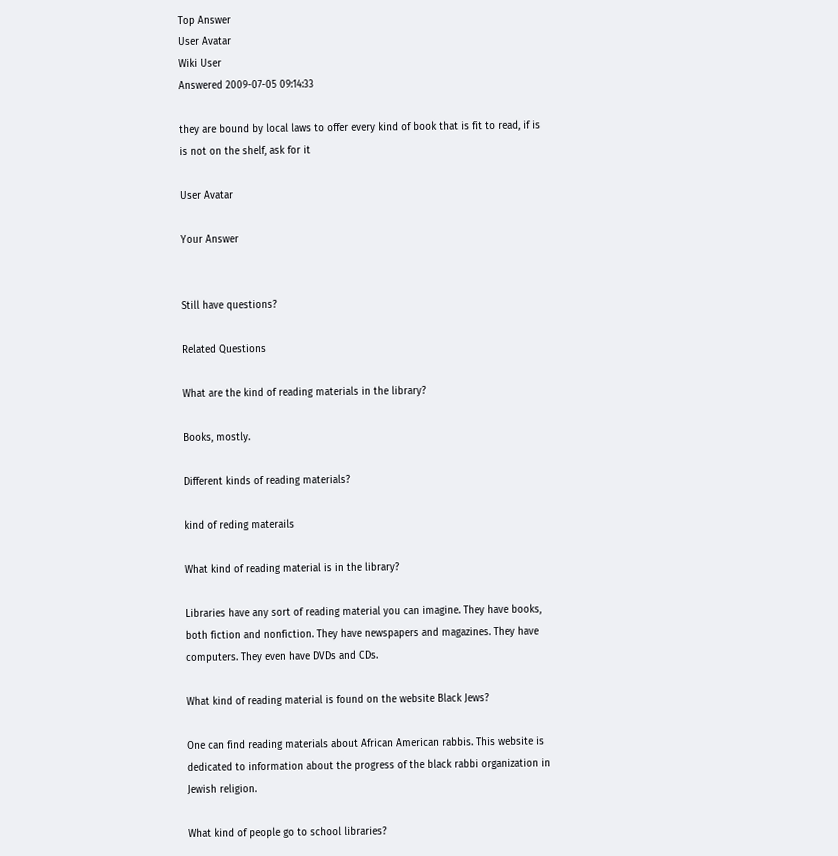Top Answer
User Avatar
Wiki User
Answered 2009-07-05 09:14:33

they are bound by local laws to offer every kind of book that is fit to read, if is is not on the shelf, ask for it

User Avatar

Your Answer


Still have questions?

Related Questions

What are the kind of reading materials in the library?

Books, mostly.

Different kinds of reading materials?

kind of reding materails

What kind of reading material is in the library?

Libraries have any sort of reading material you can imagine. They have books, both fiction and nonfiction. They have newspapers and magazines. They have computers. They even have DVDs and CDs.

What kind of reading material is found on the website Black Jews?

One can find reading materials about African American rabbis. This website is dedicated to information about the progress of the black rabbi organization in Jewish religion.

What kind of people go to school libraries?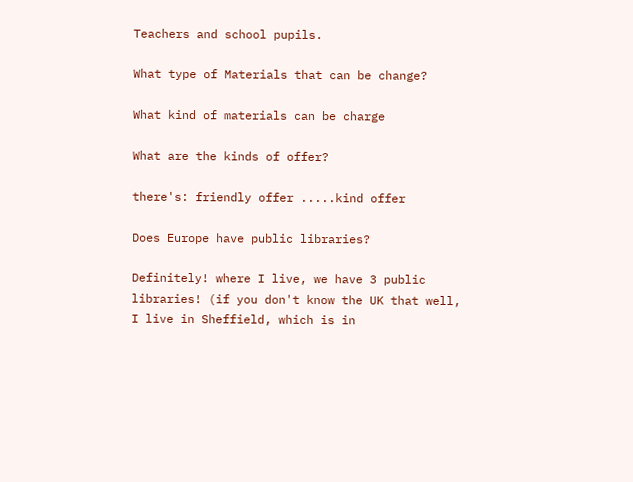Teachers and school pupils.

What type of Materials that can be change?

What kind of materials can be charge

What are the kinds of offer?

there's: friendly offer .....kind offer

Does Europe have public libraries?

Definitely! where I live, we have 3 public libraries! (if you don't know the UK that well, I live in Sheffield, which is in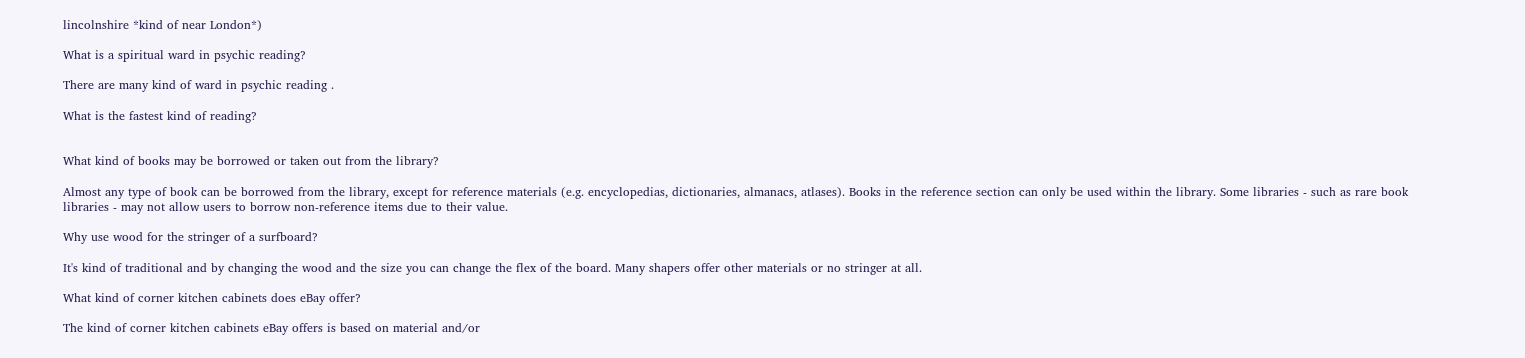lincolnshire *kind of near London*)

What is a spiritual ward in psychic reading?

There are many kind of ward in psychic reading .

What is the fastest kind of reading?


What kind of books may be borrowed or taken out from the library?

Almost any type of book can be borrowed from the library, except for reference materials (e.g. encyclopedias, dictionaries, almanacs, atlases). Books in the reference section can only be used within the library. Some libraries - such as rare book libraries - may not allow users to borrow non-reference items due to their value.

Why use wood for the stringer of a surfboard?

It's kind of traditional and by changing the wood and the size you can change the flex of the board. Many shapers offer other materials or no stringer at all.

What kind of corner kitchen cabinets does eBay offer?

The kind of corner kitchen cabinets eBay offers is based on material and/or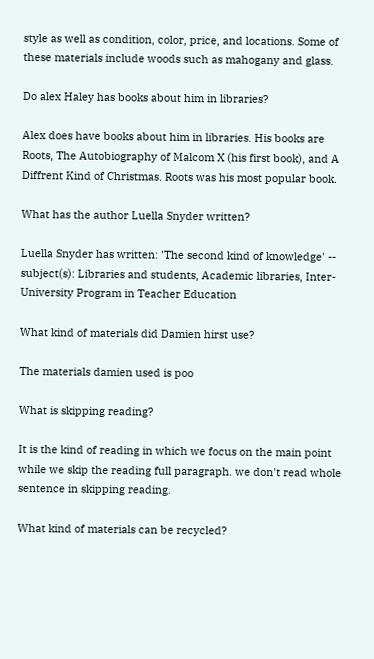style as well as condition, color, price, and locations. Some of these materials include woods such as mahogany and glass.

Do alex Haley has books about him in libraries?

Alex does have books about him in libraries. His books are Roots, The Autobiography of Malcom X (his first book), and A Diffrent Kind of Christmas. Roots was his most popular book.

What has the author Luella Snyder written?

Luella Snyder has written: 'The second kind of knowledge' -- subject(s): Libraries and students, Academic libraries, Inter-University Program in Teacher Education

What kind of materials did Damien hirst use?

The materials damien used is poo

What is skipping reading?

It is the kind of reading in which we focus on the main point while we skip the reading full paragraph. we don't read whole sentence in skipping reading.

What kind of materials can be recycled?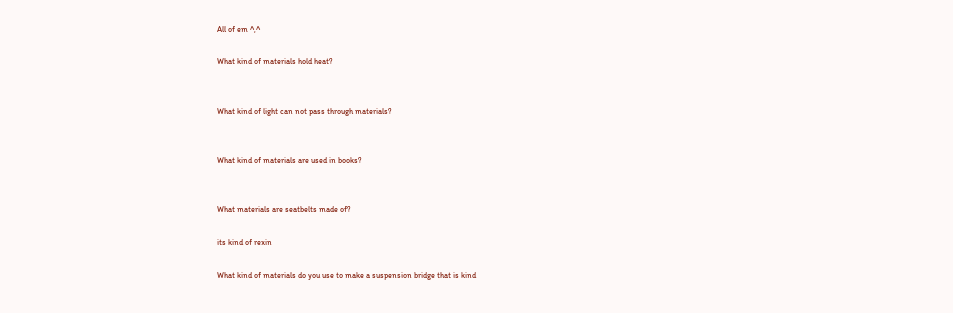All of em ^,^

What kind of materials hold heat?


What kind of light can not pass through materials?


What kind of materials are used in books?


What materials are seatbelts made of?

its kind of rexin

What kind of materials do you use to make a suspension bridge that is kind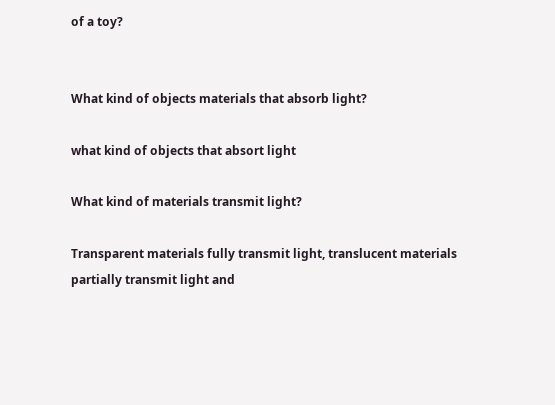of a toy?


What kind of objects materials that absorb light?

what kind of objects that absort light

What kind of materials transmit light?

Transparent materials fully transmit light, translucent materials partially transmit light and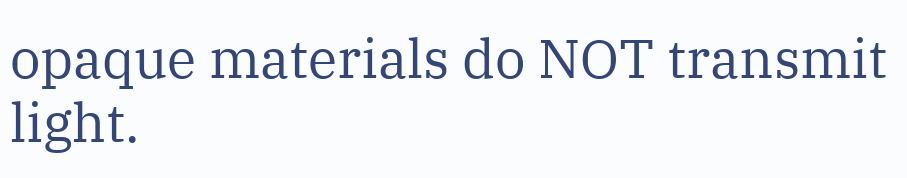opaque materials do NOT transmit light.